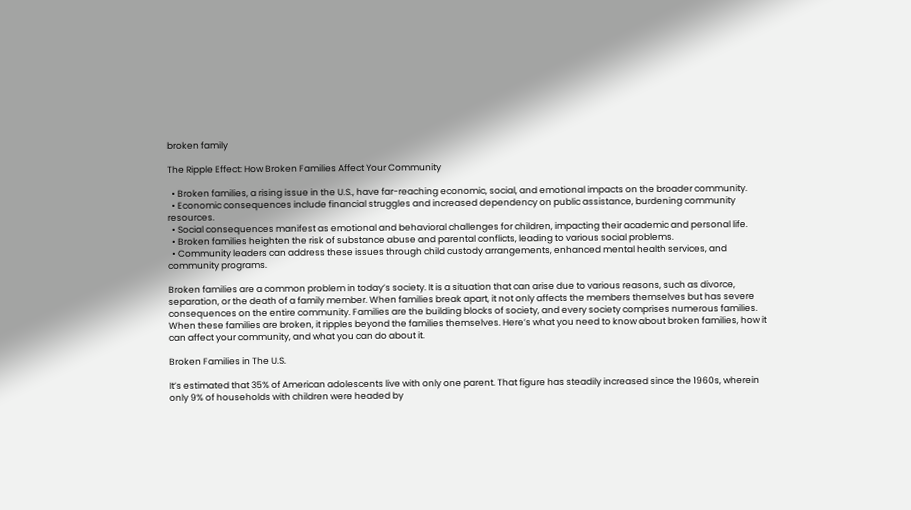broken family

The Ripple Effect: How Broken Families Affect Your Community

  • Broken families, a rising issue in the U.S., have far-reaching economic, social, and emotional impacts on the broader community.
  • Economic consequences include financial struggles and increased dependency on public assistance, burdening community resources.
  • Social consequences manifest as emotional and behavioral challenges for children, impacting their academic and personal life.
  • Broken families heighten the risk of substance abuse and parental conflicts, leading to various social problems.
  • Community leaders can address these issues through child custody arrangements, enhanced mental health services, and community programs.

Broken families are a common problem in today’s society. It is a situation that can arise due to various reasons, such as divorce, separation, or the death of a family member. When families break apart, it not only affects the members themselves but has severe consequences on the entire community. Families are the building blocks of society, and every society comprises numerous families. When these families are broken, it ripples beyond the families themselves. Here’s what you need to know about broken families, how it can affect your community, and what you can do about it.

Broken Families in The U.S.

It’s estimated that 35% of American adolescents live with only one parent. That figure has steadily increased since the 1960s, wherein only 9% of households with children were headed by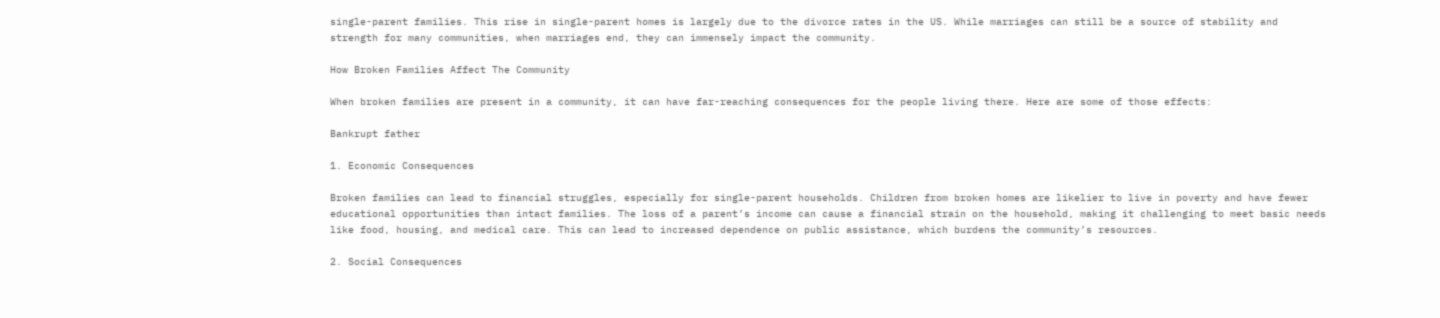single-parent families. This rise in single-parent homes is largely due to the divorce rates in the US. While marriages can still be a source of stability and strength for many communities, when marriages end, they can immensely impact the community.

How Broken Families Affect The Community

When broken families are present in a community, it can have far-reaching consequences for the people living there. Here are some of those effects:

Bankrupt father

1. Economic Consequences

Broken families can lead to financial struggles, especially for single-parent households. Children from broken homes are likelier to live in poverty and have fewer educational opportunities than intact families. The loss of a parent’s income can cause a financial strain on the household, making it challenging to meet basic needs like food, housing, and medical care. This can lead to increased dependence on public assistance, which burdens the community’s resources.

2. Social Consequences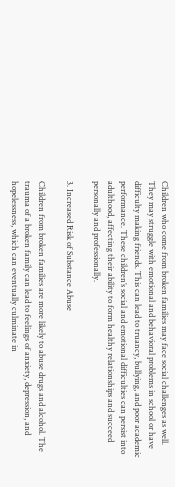Children who come from broken families may face social challenges as well. They may struggle with emotional and behavioral problems in school or have difficulty making friends. This can lead to truancy, bullying, and poor academic performance. These children’s social and emotional difficulties can persist into adulthood, affecting their ability to form healthy relationships and succeed personally and professionally.

3. Increased Risk of Substance Abuse

Children from broken families are more likely to abuse drugs and alcohol. The trauma of a broken family can lead to feelings of anxiety, depression, and hopelessness, which can eventually culminate in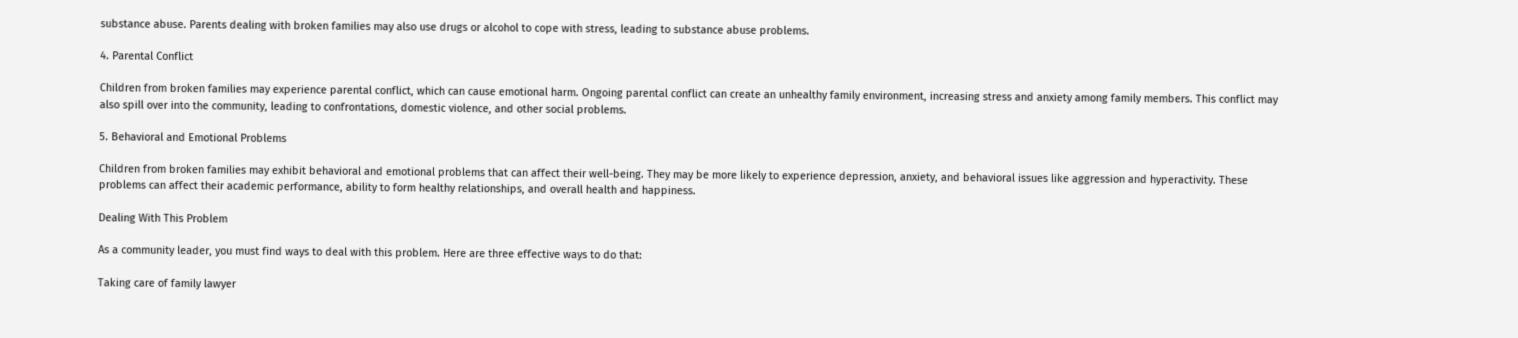substance abuse. Parents dealing with broken families may also use drugs or alcohol to cope with stress, leading to substance abuse problems.

4. Parental Conflict

Children from broken families may experience parental conflict, which can cause emotional harm. Ongoing parental conflict can create an unhealthy family environment, increasing stress and anxiety among family members. This conflict may also spill over into the community, leading to confrontations, domestic violence, and other social problems.

5. Behavioral and Emotional Problems

Children from broken families may exhibit behavioral and emotional problems that can affect their well-being. They may be more likely to experience depression, anxiety, and behavioral issues like aggression and hyperactivity. These problems can affect their academic performance, ability to form healthy relationships, and overall health and happiness.

Dealing With This Problem

As a community leader, you must find ways to deal with this problem. Here are three effective ways to do that:

Taking care of family lawyer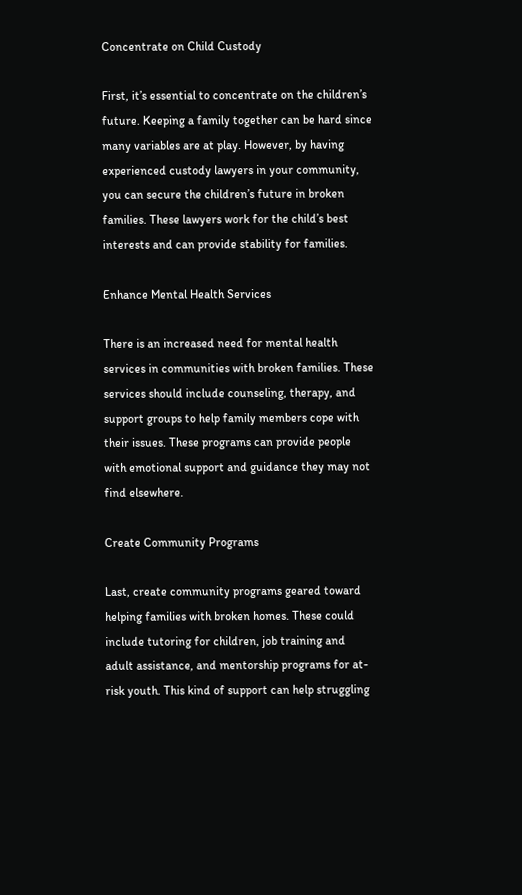Concentrate on Child Custody

First, it’s essential to concentrate on the children’s future. Keeping a family together can be hard since many variables are at play. However, by having experienced custody lawyers in your community, you can secure the children’s future in broken families. These lawyers work for the child’s best interests and can provide stability for families.

Enhance Mental Health Services

There is an increased need for mental health services in communities with broken families. These services should include counseling, therapy, and support groups to help family members cope with their issues. These programs can provide people with emotional support and guidance they may not find elsewhere.

Create Community Programs

Last, create community programs geared toward helping families with broken homes. These could include tutoring for children, job training and adult assistance, and mentorship programs for at-risk youth. This kind of support can help struggling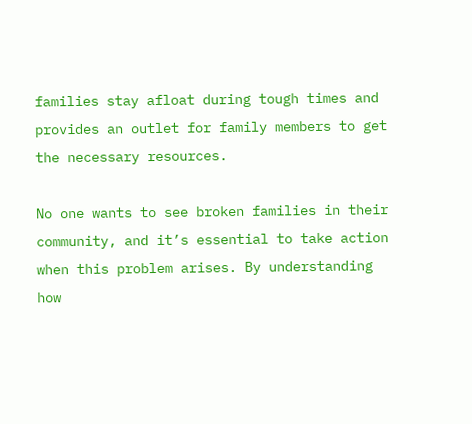families stay afloat during tough times and provides an outlet for family members to get the necessary resources.

No one wants to see broken families in their community, and it’s essential to take action when this problem arises. By understanding how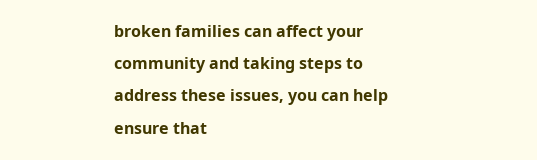broken families can affect your community and taking steps to address these issues, you can help ensure that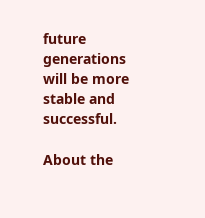future generations will be more stable and successful.

About the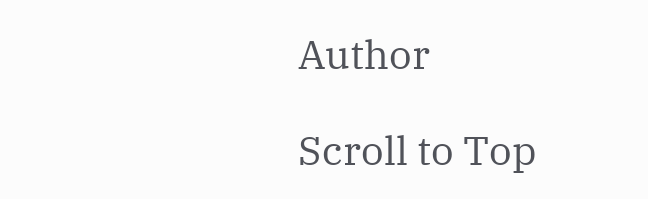Author

Scroll to Top